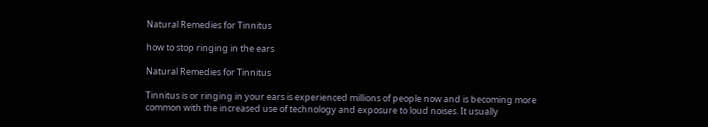Natural Remedies for Tinnitus

how to stop ringing in the ears

Natural Remedies for Tinnitus

Tinnitus is or ringing in your ears is experienced millions of people now and is becoming more common with the increased use of technology and exposure to loud noises. It usually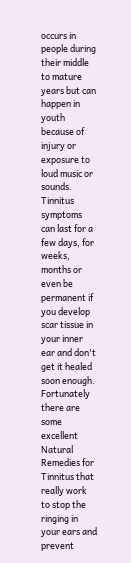occurs in people during their middle to mature years but can happen in youth because of injury or exposure to loud music or sounds. Tinnitus symptoms can last for a few days, for weeks, months or even be permanent if you develop scar tissue in your inner ear and don't get it healed soon enough. Fortunately there are some excellent Natural Remedies for Tinnitus that really work to stop the ringing in your ears and prevent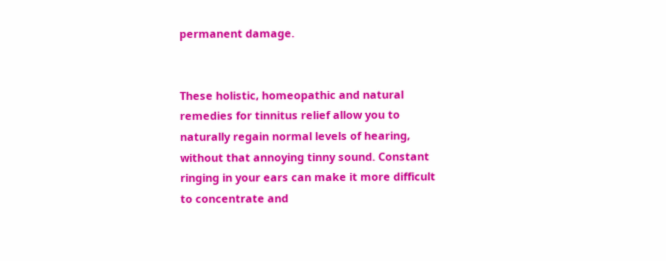permanent damage.


These holistic, homeopathic and natural remedies for tinnitus relief allow you to naturally regain normal levels of hearing, without that annoying tinny sound. Constant ringing in your ears can make it more difficult to concentrate and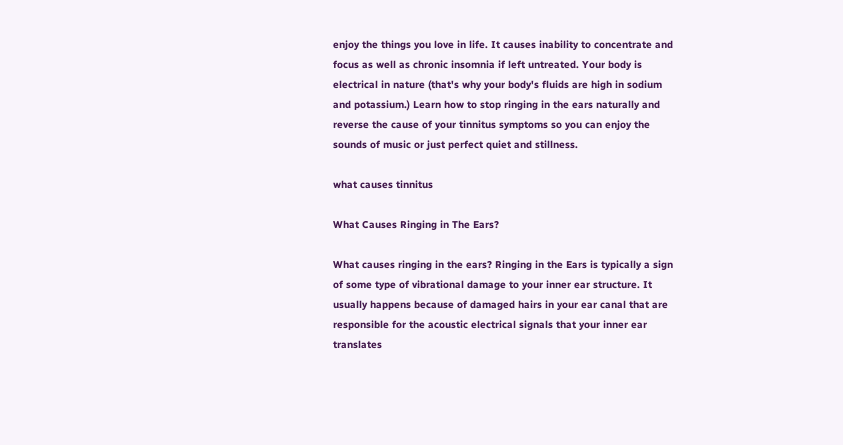enjoy the things you love in life. It causes inability to concentrate and focus as well as chronic insomnia if left untreated. Your body is electrical in nature (that's why your body's fluids are high in sodium and potassium.) Learn how to stop ringing in the ears naturally and reverse the cause of your tinnitus symptoms so you can enjoy the sounds of music or just perfect quiet and stillness.

what causes tinnitus

What Causes Ringing in The Ears?

What causes ringing in the ears? Ringing in the Ears is typically a sign of some type of vibrational damage to your inner ear structure. It usually happens because of damaged hairs in your ear canal that are responsible for the acoustic electrical signals that your inner ear translates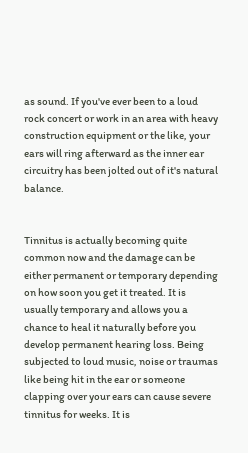as sound. If you've ever been to a loud rock concert or work in an area with heavy construction equipment or the like, your ears will ring afterward as the inner ear circuitry has been jolted out of it's natural balance.


Tinnitus is actually becoming quite common now and the damage can be either permanent or temporary depending on how soon you get it treated. It is usually temporary and allows you a chance to heal it naturally before you develop permanent hearing loss. Being subjected to loud music, noise or traumas like being hit in the ear or someone clapping over your ears can cause severe tinnitus for weeks. It is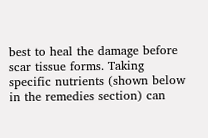best to heal the damage before scar tissue forms. Taking specific nutrients (shown below in the remedies section) can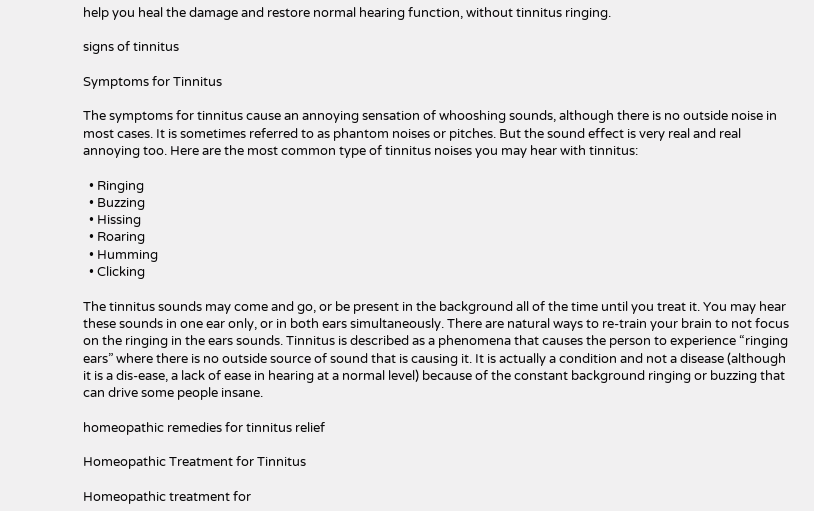help you heal the damage and restore normal hearing function, without tinnitus ringing.

signs of tinnitus

Symptoms for Tinnitus

The symptoms for tinnitus cause an annoying sensation of whooshing sounds, although there is no outside noise in most cases. It is sometimes referred to as phantom noises or pitches. But the sound effect is very real and real annoying too. Here are the most common type of tinnitus noises you may hear with tinnitus:

  • Ringing
  • Buzzing
  • Hissing
  • Roaring
  • Humming
  • Clicking

The tinnitus sounds may come and go, or be present in the background all of the time until you treat it. You may hear these sounds in one ear only, or in both ears simultaneously. There are natural ways to re-train your brain to not focus on the ringing in the ears sounds. Tinnitus is described as a phenomena that causes the person to experience “ringing ears” where there is no outside source of sound that is causing it. It is actually a condition and not a disease (although it is a dis-ease, a lack of ease in hearing at a normal level) because of the constant background ringing or buzzing that can drive some people insane.

homeopathic remedies for tinnitus relief

Homeopathic Treatment for Tinnitus

Homeopathic treatment for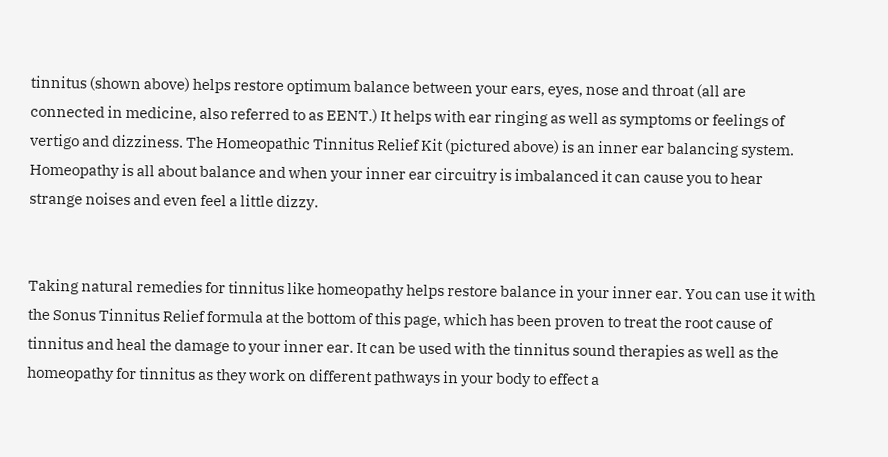tinnitus (shown above) helps restore optimum balance between your ears, eyes, nose and throat (all are connected in medicine, also referred to as EENT.) It helps with ear ringing as well as symptoms or feelings of vertigo and dizziness. The Homeopathic Tinnitus Relief Kit (pictured above) is an inner ear balancing system. Homeopathy is all about balance and when your inner ear circuitry is imbalanced it can cause you to hear strange noises and even feel a little dizzy.


Taking natural remedies for tinnitus like homeopathy helps restore balance in your inner ear. You can use it with the Sonus Tinnitus Relief formula at the bottom of this page, which has been proven to treat the root cause of tinnitus and heal the damage to your inner ear. It can be used with the tinnitus sound therapies as well as the homeopathy for tinnitus as they work on different pathways in your body to effect a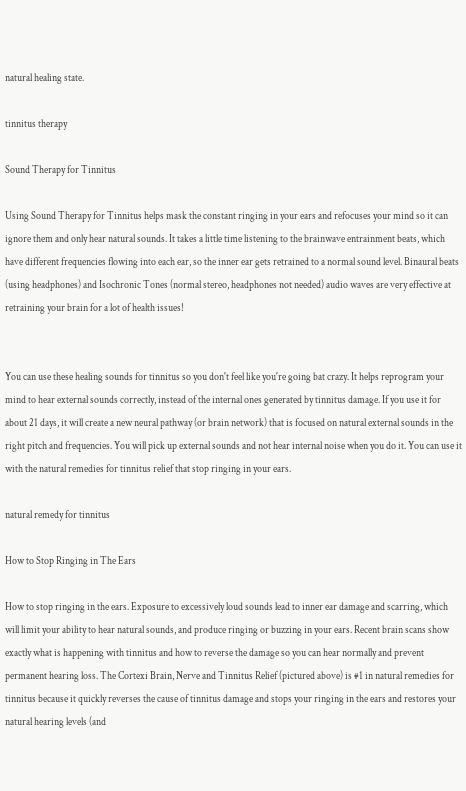natural healing state.

tinnitus therapy

Sound Therapy for Tinnitus

Using Sound Therapy for Tinnitus helps mask the constant ringing in your ears and refocuses your mind so it can ignore them and only hear natural sounds. It takes a little time listening to the brainwave entrainment beats, which have different frequencies flowing into each ear, so the inner ear gets retrained to a normal sound level. Binaural beats (using headphones) and Isochronic Tones (normal stereo, headphones not needed) audio waves are very effective at retraining your brain for a lot of health issues!


You can use these healing sounds for tinnitus so you don't feel like you're going bat crazy. It helps reprogram your mind to hear external sounds correctly, instead of the internal ones generated by tinnitus damage. If you use it for about 21 days, it will create a new neural pathway (or brain network) that is focused on natural external sounds in the right pitch and frequencies. You will pick up external sounds and not hear internal noise when you do it. You can use it with the natural remedies for tinnitus relief that stop ringing in your ears.

natural remedy for tinnitus

How to Stop Ringing in The Ears

How to stop ringing in the ears. Exposure to excessively loud sounds lead to inner ear damage and scarring, which will limit your ability to hear natural sounds, and produce ringing or buzzing in your ears. Recent brain scans show exactly what is happening with tinnitus and how to reverse the damage so you can hear normally and prevent permanent hearing loss. The Cortexi Brain, Nerve and Tinnitus Relief (pictured above) is #1 in natural remedies for tinnitus because it quickly reverses the cause of tinnitus damage and stops your ringing in the ears and restores your natural hearing levels (and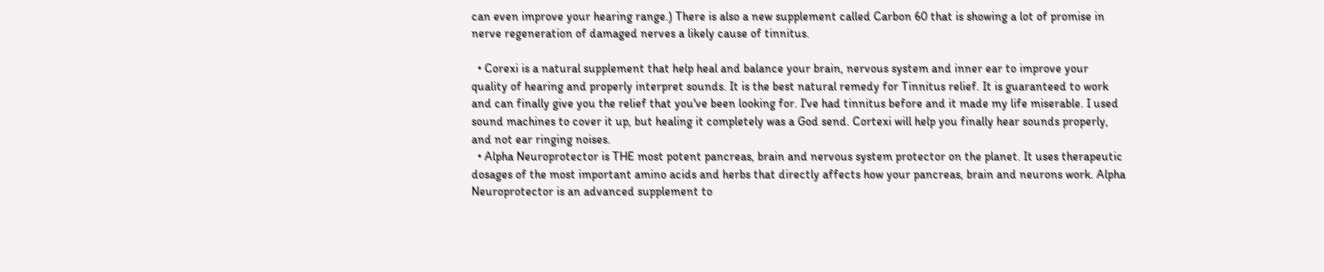can even improve your hearing range.) There is also a new supplement called Carbon 60 that is showing a lot of promise in nerve regeneration of damaged nerves a likely cause of tinnitus.

  • Corexi is a natural supplement that help heal and balance your brain, nervous system and inner ear to improve your quality of hearing and properly interpret sounds. It is the best natural remedy for Tinnitus relief. It is guaranteed to work and can finally give you the relief that you've been looking for. I've had tinnitus before and it made my life miserable. I used sound machines to cover it up, but healing it completely was a God send. Cortexi will help you finally hear sounds properly, and not ear ringing noises.
  • Alpha Neuroprotector is THE most potent pancreas, brain and nervous system protector on the planet. It uses therapeutic dosages of the most important amino acids and herbs that directly affects how your pancreas, brain and neurons work. Alpha Neuroprotector is an advanced supplement to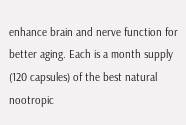enhance brain and nerve function for better aging. Each is a month supply (120 capsules) of the best natural nootropic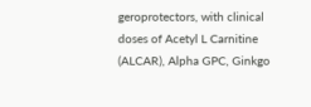geroprotectors, with clinical doses of Acetyl L Carnitine (ALCAR), Alpha GPC, Ginkgo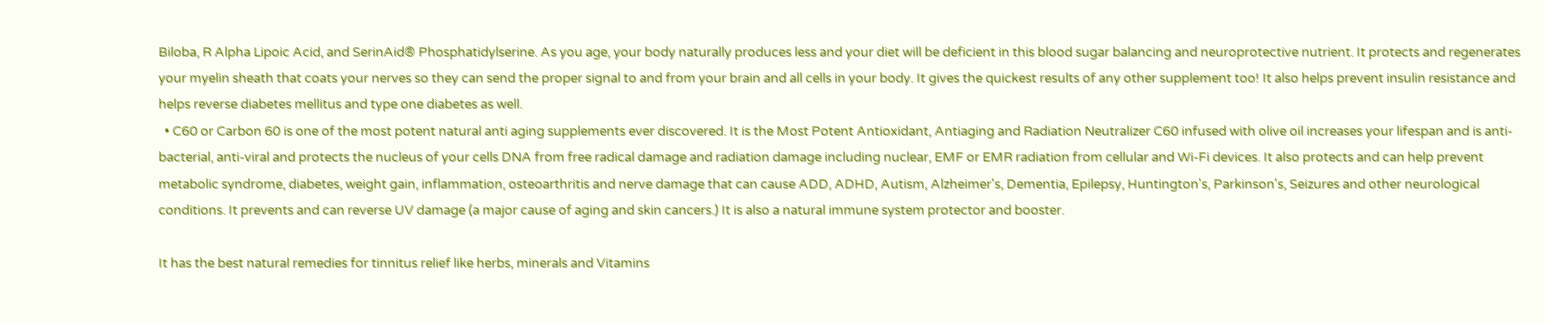Biloba, R Alpha Lipoic Acid, and SerinAid® Phosphatidylserine. As you age, your body naturally produces less and your diet will be deficient in this blood sugar balancing and neuroprotective nutrient. It protects and regenerates your myelin sheath that coats your nerves so they can send the proper signal to and from your brain and all cells in your body. It gives the quickest results of any other supplement too! It also helps prevent insulin resistance and helps reverse diabetes mellitus and type one diabetes as well.
  • C60 or Carbon 60 is one of the most potent natural anti aging supplements ever discovered. It is the Most Potent Antioxidant, Antiaging and Radiation Neutralizer C60 infused with olive oil increases your lifespan and is anti-bacterial, anti-viral and protects the nucleus of your cells DNA from free radical damage and radiation damage including nuclear, EMF or EMR radiation from cellular and Wi-Fi devices. It also protects and can help prevent metabolic syndrome, diabetes, weight gain, inflammation, osteoarthritis and nerve damage that can cause ADD, ADHD, Autism, Alzheimer's, Dementia, Epilepsy, Huntington's, Parkinson's, Seizures and other neurological conditions. It prevents and can reverse UV damage (a major cause of aging and skin cancers.) It is also a natural immune system protector and booster.

It has the best natural remedies for tinnitus relief like herbs, minerals and Vitamins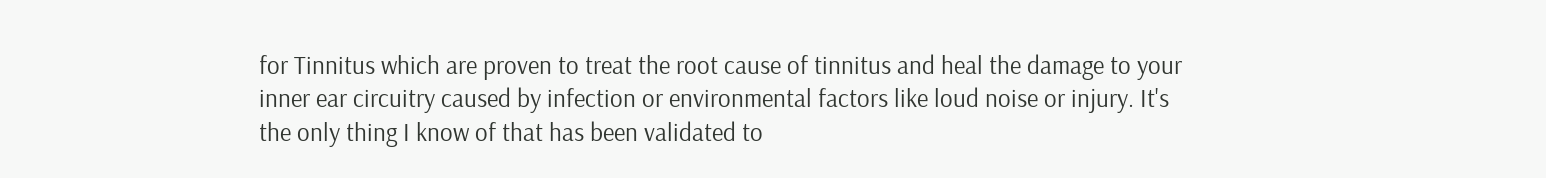for Tinnitus which are proven to treat the root cause of tinnitus and heal the damage to your inner ear circuitry caused by infection or environmental factors like loud noise or injury. It's the only thing I know of that has been validated to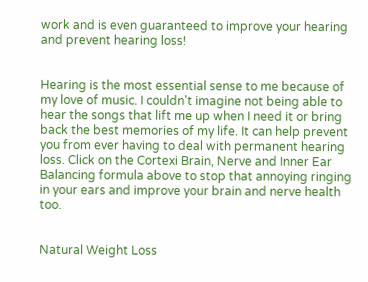work and is even guaranteed to improve your hearing and prevent hearing loss!


Hearing is the most essential sense to me because of my love of music. I couldn't imagine not being able to hear the songs that lift me up when I need it or bring back the best memories of my life. It can help prevent you from ever having to deal with permanent hearing loss. Click on the Cortexi Brain, Nerve and Inner Ear Balancing formula above to stop that annoying ringing in your ears and improve your brain and nerve health too.


Natural Weight Loss